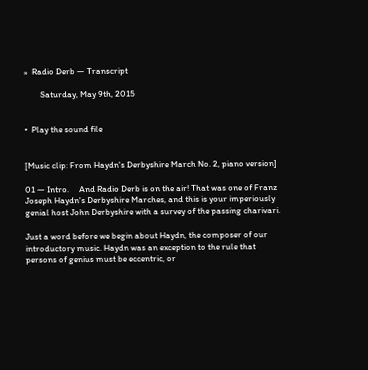»  Radio Derb — Transcript

        Saturday, May 9th, 2015


•  Play the sound file


[Music clip: From Haydn's Derbyshire March No. 2, piano version]

01 — Intro.     And Radio Derb is on the air! That was one of Franz Joseph Haydn's Derbyshire Marches, and this is your imperiously genial host John Derbyshire with a survey of the passing charivari.

Just a word before we begin about Haydn, the composer of our introductory music. Haydn was an exception to the rule that persons of genius must be eccentric, or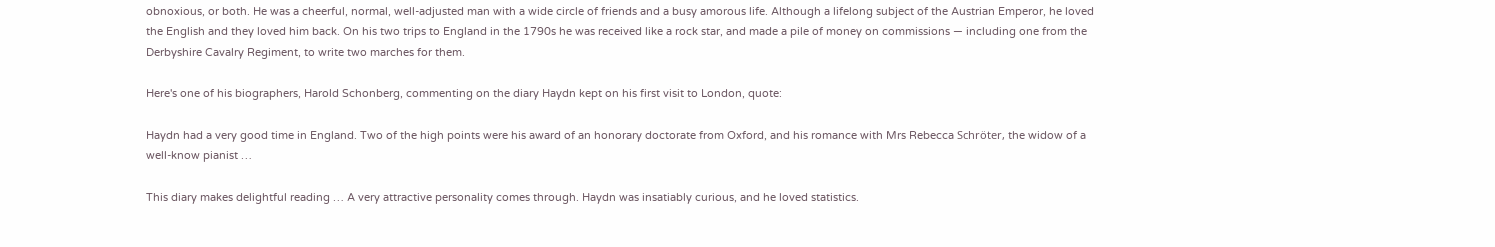obnoxious, or both. He was a cheerful, normal, well-adjusted man with a wide circle of friends and a busy amorous life. Although a lifelong subject of the Austrian Emperor, he loved the English and they loved him back. On his two trips to England in the 1790s he was received like a rock star, and made a pile of money on commissions — including one from the Derbyshire Cavalry Regiment, to write two marches for them.

Here's one of his biographers, Harold Schonberg, commenting on the diary Haydn kept on his first visit to London, quote:

Haydn had a very good time in England. Two of the high points were his award of an honorary doctorate from Oxford, and his romance with Mrs Rebecca Schröter, the widow of a well-know pianist …

This diary makes delightful reading … A very attractive personality comes through. Haydn was insatiably curious, and he loved statistics.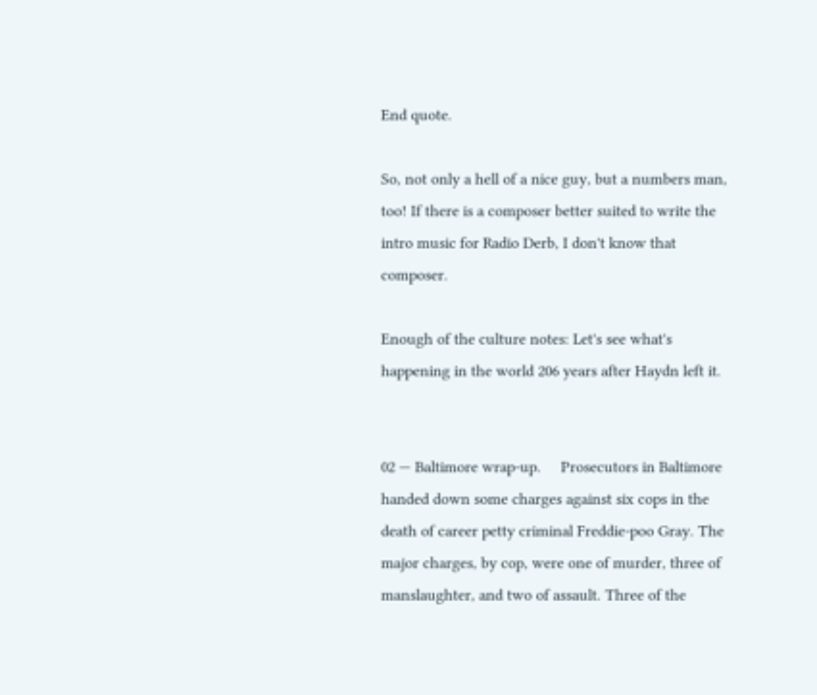End quote.

So, not only a hell of a nice guy, but a numbers man, too! If there is a composer better suited to write the intro music for Radio Derb, I don't know that composer.

Enough of the culture notes: Let's see what's happening in the world 206 years after Haydn left it.


02 — Baltimore wrap-up.     Prosecutors in Baltimore handed down some charges against six cops in the death of career petty criminal Freddie-poo Gray. The major charges, by cop, were one of murder, three of manslaughter, and two of assault. Three of the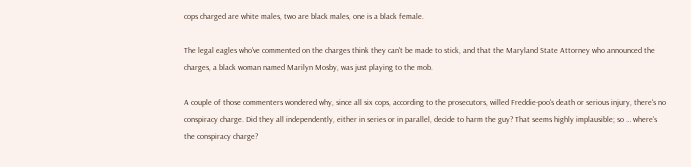cops charged are white males, two are black males, one is a black female.

The legal eagles who've commented on the charges think they can't be made to stick, and that the Maryland State Attorney who announced the charges, a black woman named Marilyn Mosby, was just playing to the mob.

A couple of those commenters wondered why, since all six cops, according to the prosecutors, willed Freddie-poo's death or serious injury, there's no conspiracy charge. Did they all independently, either in series or in parallel, decide to harm the guy? That seems highly implausible; so … where's the conspiracy charge?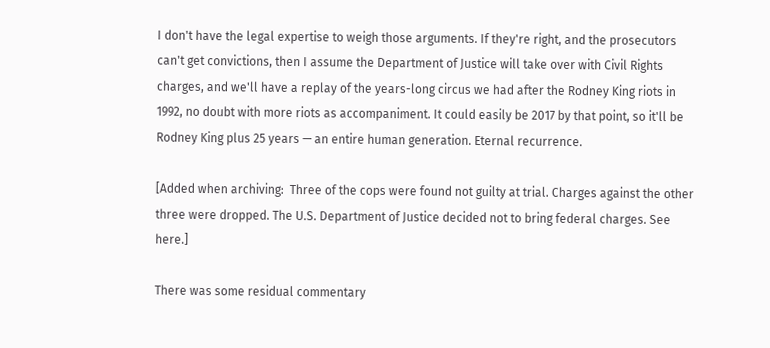I don't have the legal expertise to weigh those arguments. If they're right, and the prosecutors can't get convictions, then I assume the Department of Justice will take over with Civil Rights charges, and we'll have a replay of the years-long circus we had after the Rodney King riots in 1992, no doubt with more riots as accompaniment. It could easily be 2017 by that point, so it'll be Rodney King plus 25 years — an entire human generation. Eternal recurrence.

[Added when archiving:  Three of the cops were found not guilty at trial. Charges against the other three were dropped. The U.S. Department of Justice decided not to bring federal charges. See here.]

There was some residual commentary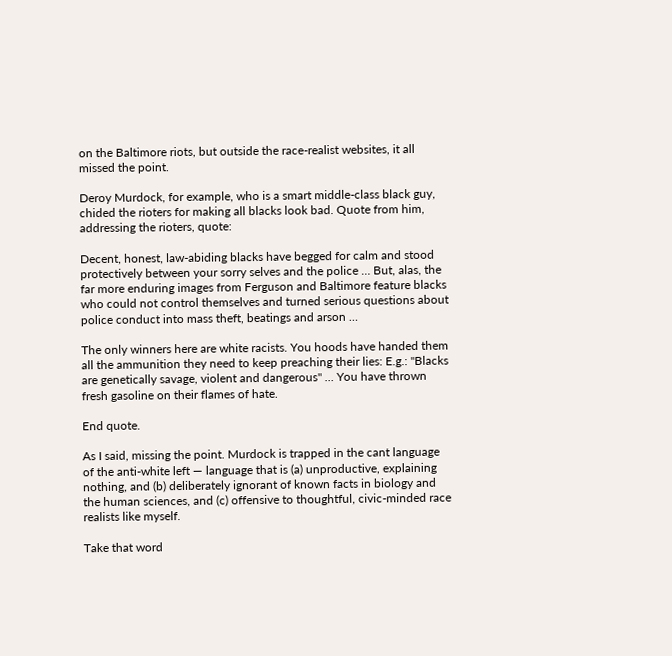on the Baltimore riots, but outside the race-realist websites, it all missed the point.

Deroy Murdock, for example, who is a smart middle-class black guy, chided the rioters for making all blacks look bad. Quote from him, addressing the rioters, quote:

Decent, honest, law-abiding blacks have begged for calm and stood protectively between your sorry selves and the police … But, alas, the far more enduring images from Ferguson and Baltimore feature blacks who could not control themselves and turned serious questions about police conduct into mass theft, beatings and arson …

The only winners here are white racists. You hoods have handed them all the ammunition they need to keep preaching their lies: E.g.: "Blacks are genetically savage, violent and dangerous" … You have thrown fresh gasoline on their flames of hate.

End quote.

As I said, missing the point. Murdock is trapped in the cant language of the anti-white left — language that is (a) unproductive, explaining nothing, and (b) deliberately ignorant of known facts in biology and the human sciences, and (c) offensive to thoughtful, civic-minded race realists like myself.

Take that word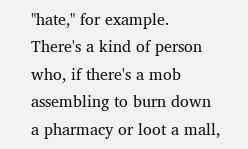"hate," for example. There's a kind of person who, if there's a mob assembling to burn down a pharmacy or loot a mall,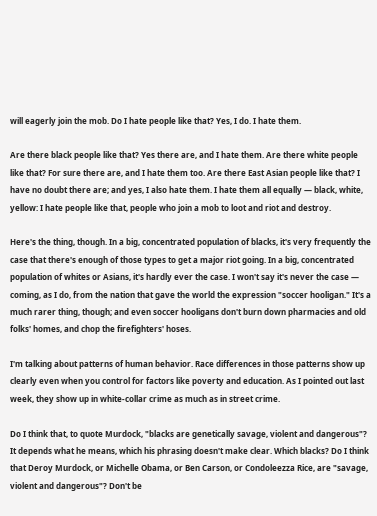will eagerly join the mob. Do I hate people like that? Yes, I do. I hate them.

Are there black people like that? Yes there are, and I hate them. Are there white people like that? For sure there are, and I hate them too. Are there East Asian people like that? I have no doubt there are; and yes, I also hate them. I hate them all equally — black, white, yellow: I hate people like that, people who join a mob to loot and riot and destroy.

Here's the thing, though. In a big, concentrated population of blacks, it's very frequently the case that there's enough of those types to get a major riot going. In a big, concentrated population of whites or Asians, it's hardly ever the case. I won't say it's never the case — coming, as I do, from the nation that gave the world the expression "soccer hooligan." It's a much rarer thing, though; and even soccer hooligans don't burn down pharmacies and old folks' homes, and chop the firefighters' hoses.

I'm talking about patterns of human behavior. Race differences in those patterns show up clearly even when you control for factors like poverty and education. As I pointed out last week, they show up in white-collar crime as much as in street crime.

Do I think that, to quote Murdock, "blacks are genetically savage, violent and dangerous"? It depends what he means, which his phrasing doesn't make clear. Which blacks? Do I think that Deroy Murdock, or Michelle Obama, or Ben Carson, or Condoleezza Rice, are "savage, violent and dangerous"? Don't be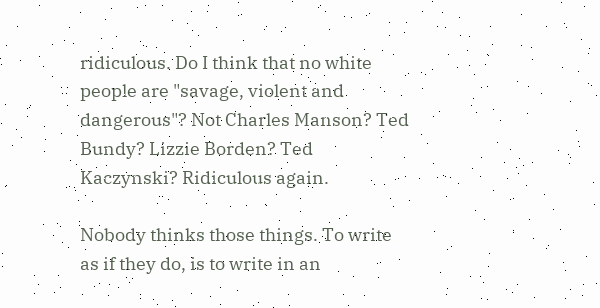ridiculous. Do I think that no white people are "savage, violent and dangerous"? Not Charles Manson? Ted Bundy? Lizzie Borden? Ted Kaczynski? Ridiculous again.

Nobody thinks those things. To write as if they do, is to write in an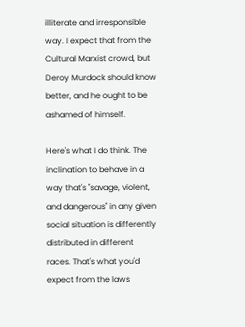illiterate and irresponsible way. I expect that from the Cultural Marxist crowd, but Deroy Murdock should know better, and he ought to be ashamed of himself.

Here's what I do think. The inclination to behave in a way that's "savage, violent, and dangerous" in any given social situation is differently distributed in different races. That's what you'd expect from the laws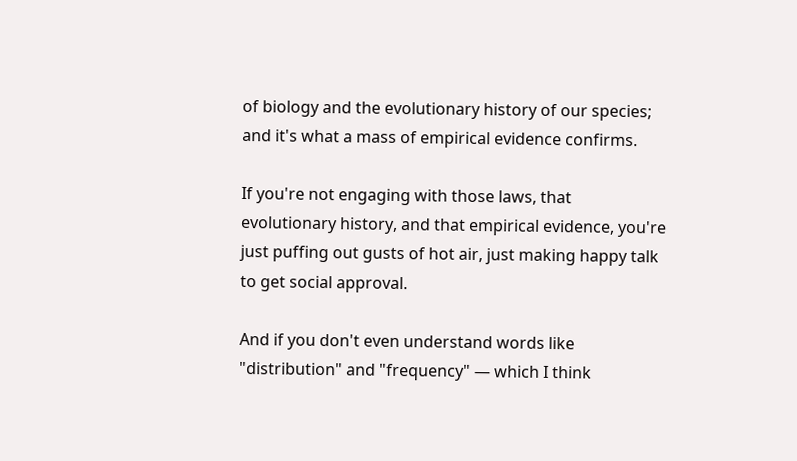of biology and the evolutionary history of our species; and it's what a mass of empirical evidence confirms.

If you're not engaging with those laws, that evolutionary history, and that empirical evidence, you're just puffing out gusts of hot air, just making happy talk to get social approval.

And if you don't even understand words like "distribution" and "frequency" — which I think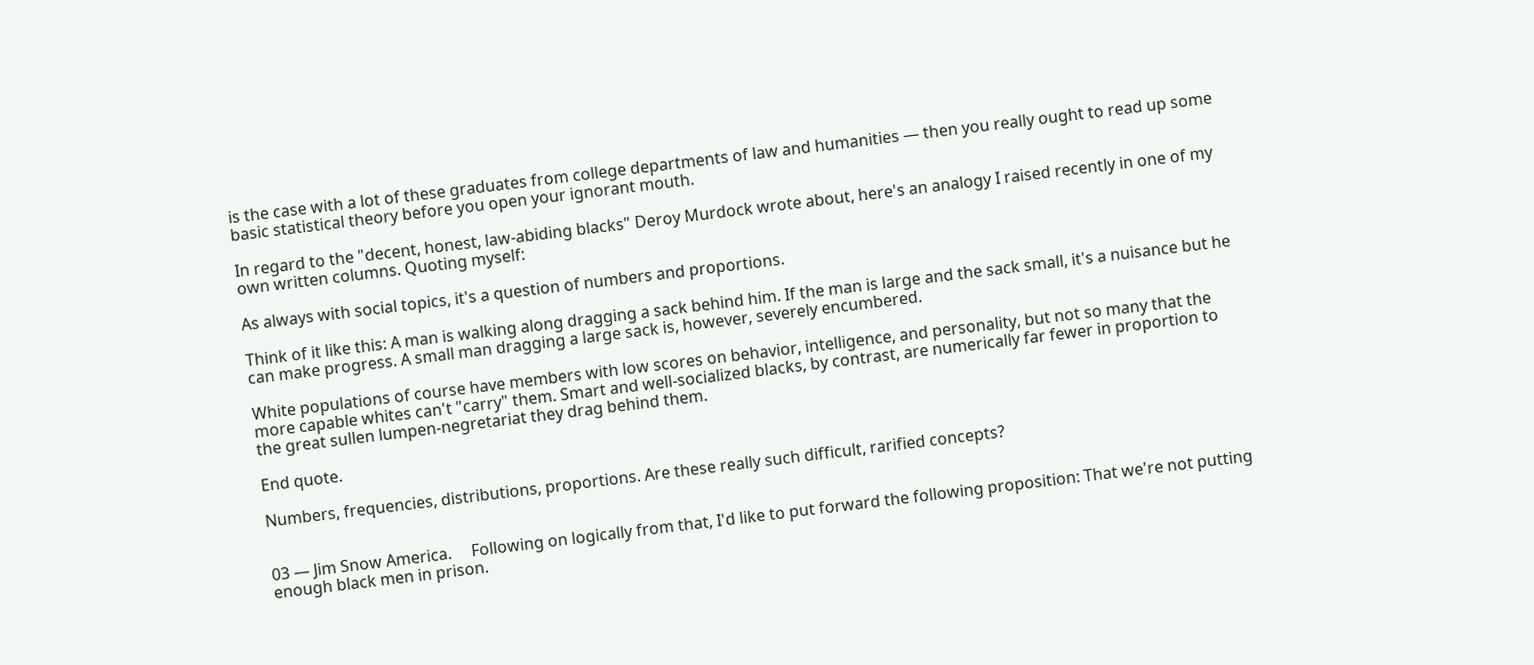is the case with a lot of these graduates from college departments of law and humanities — then you really ought to read up some basic statistical theory before you open your ignorant mouth.

In regard to the "decent, honest, law-abiding blacks" Deroy Murdock wrote about, here's an analogy I raised recently in one of my own written columns. Quoting myself:

As always with social topics, it's a question of numbers and proportions.

Think of it like this: A man is walking along dragging a sack behind him. If the man is large and the sack small, it's a nuisance but he can make progress. A small man dragging a large sack is, however, severely encumbered.

White populations of course have members with low scores on behavior, intelligence, and personality, but not so many that the more capable whites can't "carry" them. Smart and well-socialized blacks, by contrast, are numerically far fewer in proportion to the great sullen lumpen-negretariat they drag behind them.

End quote.

Numbers, frequencies, distributions, proportions. Are these really such difficult, rarified concepts?


03 — Jim Snow America.     Following on logically from that, I'd like to put forward the following proposition: That we're not putting enough black men in prison.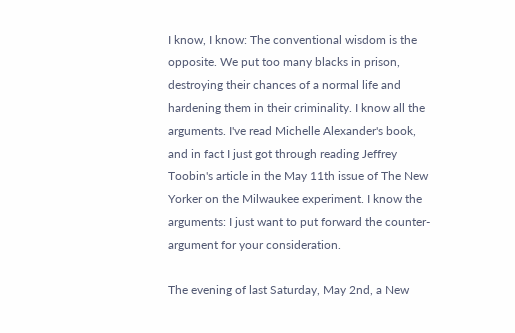I know, I know: The conventional wisdom is the opposite. We put too many blacks in prison, destroying their chances of a normal life and hardening them in their criminality. I know all the arguments. I've read Michelle Alexander's book, and in fact I just got through reading Jeffrey Toobin's article in the May 11th issue of The New Yorker on the Milwaukee experiment. I know the arguments: I just want to put forward the counter-argument for your consideration.

The evening of last Saturday, May 2nd, a New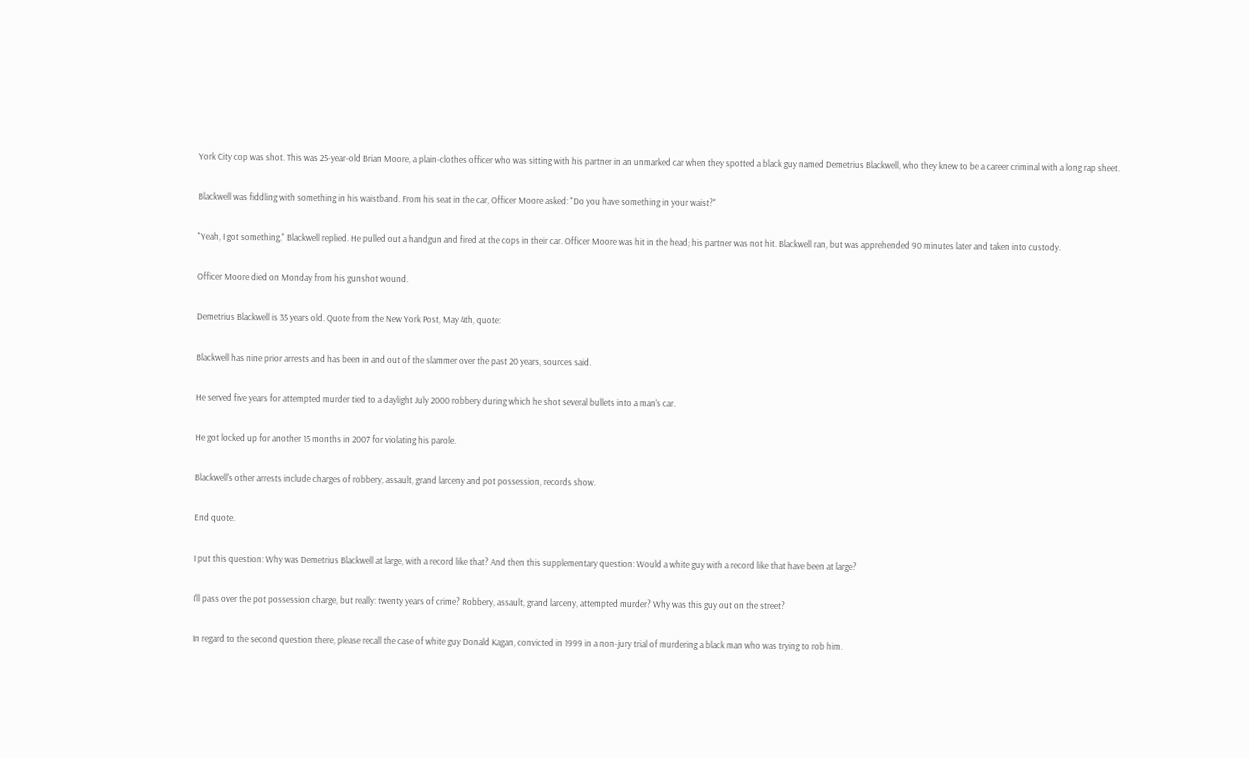York City cop was shot. This was 25-year-old Brian Moore, a plain-clothes officer who was sitting with his partner in an unmarked car when they spotted a black guy named Demetrius Blackwell, who they knew to be a career criminal with a long rap sheet.

Blackwell was fiddling with something in his waistband. From his seat in the car, Officer Moore asked: "Do you have something in your waist?"

"Yeah, I got something," Blackwell replied. He pulled out a handgun and fired at the cops in their car. Officer Moore was hit in the head; his partner was not hit. Blackwell ran, but was apprehended 90 minutes later and taken into custody.

Officer Moore died on Monday from his gunshot wound.

Demetrius Blackwell is 35 years old. Quote from the New York Post, May 4th, quote:

Blackwell has nine prior arrests and has been in and out of the slammer over the past 20 years, sources said.

He served five years for attempted murder tied to a daylight July 2000 robbery during which he shot several bullets into a man's car.

He got locked up for another 15 months in 2007 for violating his parole.

Blackwell's other arrests include charges of robbery, assault, grand larceny and pot possession, records show.

End quote.

I put this question: Why was Demetrius Blackwell at large, with a record like that? And then this supplementary question: Would a white guy with a record like that have been at large?

I'll pass over the pot possession charge, but really: twenty years of crime? Robbery, assault, grand larceny, attempted murder? Why was this guy out on the street?

In regard to the second question there, please recall the case of white guy Donald Kagan, convicted in 1999 in a non-jury trial of murdering a black man who was trying to rob him.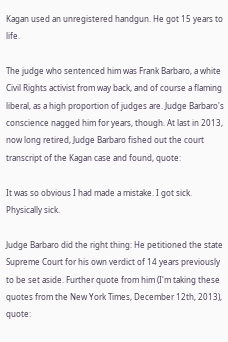Kagan used an unregistered handgun. He got 15 years to life.

The judge who sentenced him was Frank Barbaro, a white Civil Rights activist from way back, and of course a flaming liberal, as a high proportion of judges are. Judge Barbaro's conscience nagged him for years, though. At last in 2013, now long retired, Judge Barbaro fished out the court transcript of the Kagan case and found, quote:

It was so obvious I had made a mistake. I got sick. Physically sick.

Judge Barbaro did the right thing: He petitioned the state Supreme Court for his own verdict of 14 years previously to be set aside. Further quote from him (I'm taking these quotes from the New York Times, December 12th, 2013), quote: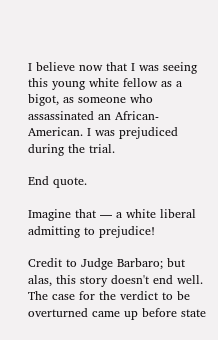I believe now that I was seeing this young white fellow as a bigot, as someone who assassinated an African-American. I was prejudiced during the trial.

End quote.

Imagine that — a white liberal admitting to prejudice!

Credit to Judge Barbaro; but alas, this story doesn't end well. The case for the verdict to be overturned came up before state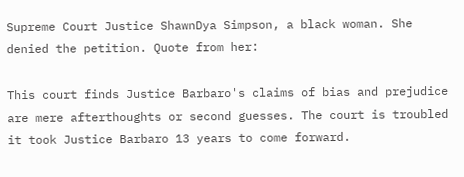Supreme Court Justice ShawnDya Simpson, a black woman. She denied the petition. Quote from her:

This court finds Justice Barbaro's claims of bias and prejudice are mere afterthoughts or second guesses. The court is troubled it took Justice Barbaro 13 years to come forward.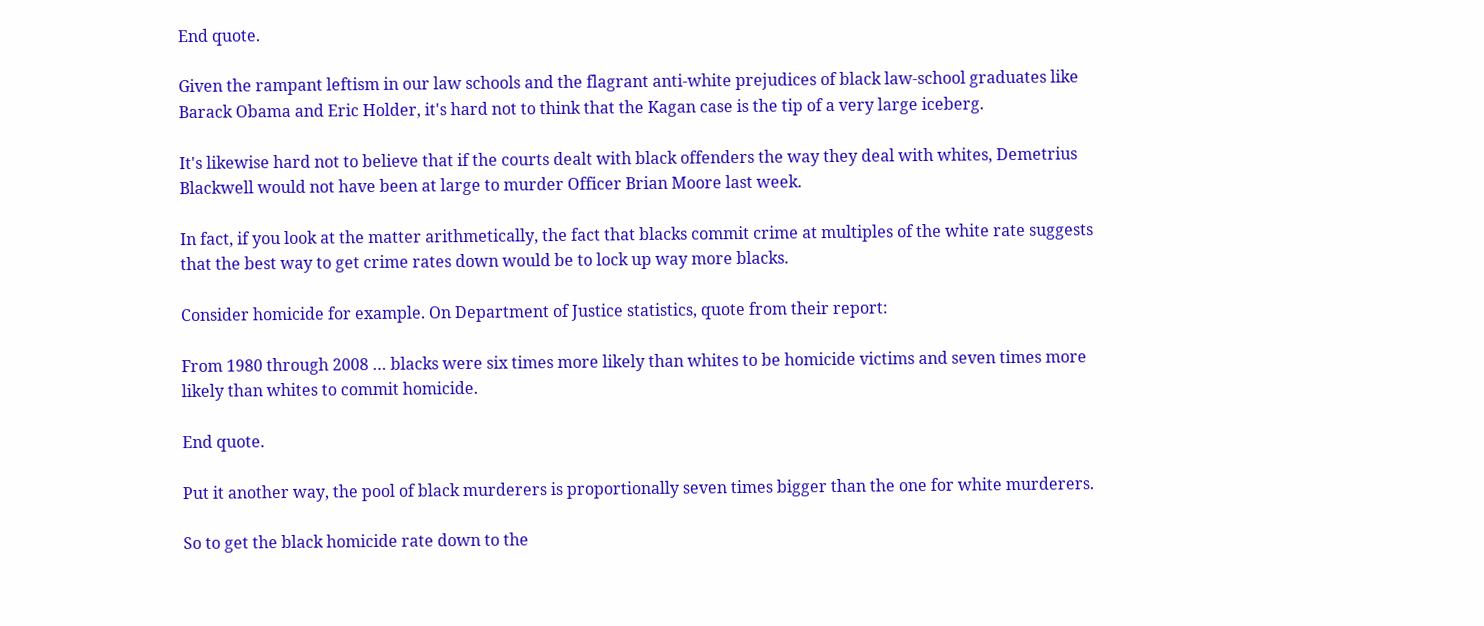End quote.

Given the rampant leftism in our law schools and the flagrant anti-white prejudices of black law-school graduates like Barack Obama and Eric Holder, it's hard not to think that the Kagan case is the tip of a very large iceberg.

It's likewise hard not to believe that if the courts dealt with black offenders the way they deal with whites, Demetrius Blackwell would not have been at large to murder Officer Brian Moore last week.

In fact, if you look at the matter arithmetically, the fact that blacks commit crime at multiples of the white rate suggests that the best way to get crime rates down would be to lock up way more blacks.

Consider homicide for example. On Department of Justice statistics, quote from their report:

From 1980 through 2008 … blacks were six times more likely than whites to be homicide victims and seven times more likely than whites to commit homicide.

End quote.

Put it another way, the pool of black murderers is proportionally seven times bigger than the one for white murderers.

So to get the black homicide rate down to the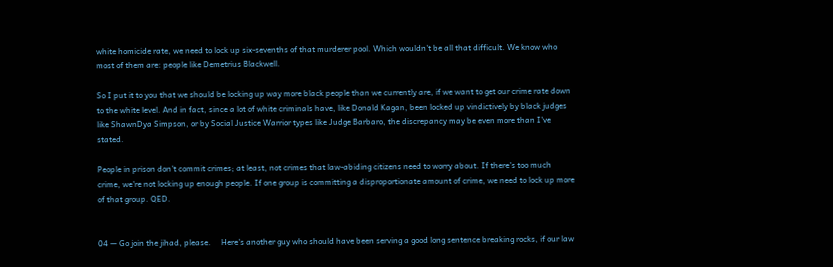white homicide rate, we need to lock up six-sevenths of that murderer pool. Which wouldn't be all that difficult. We know who most of them are: people like Demetrius Blackwell.

So I put it to you that we should be locking up way more black people than we currently are, if we want to get our crime rate down to the white level. And in fact, since a lot of white criminals have, like Donald Kagan, been locked up vindictively by black judges like ShawnDya Simpson, or by Social Justice Warrior types like Judge Barbaro, the discrepancy may be even more than I've stated.

People in prison don't commit crimes; at least, not crimes that law-abiding citizens need to worry about. If there's too much crime, we're not locking up enough people. If one group is committing a disproportionate amount of crime, we need to lock up more of that group. QED.


04 — Go join the jihad, please.     Here's another guy who should have been serving a good long sentence breaking rocks, if our law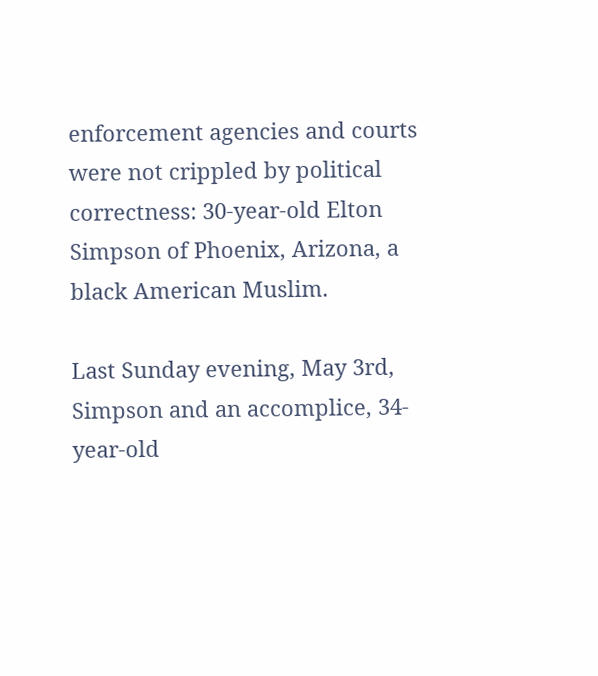enforcement agencies and courts were not crippled by political correctness: 30-year-old Elton Simpson of Phoenix, Arizona, a black American Muslim.

Last Sunday evening, May 3rd, Simpson and an accomplice, 34-year-old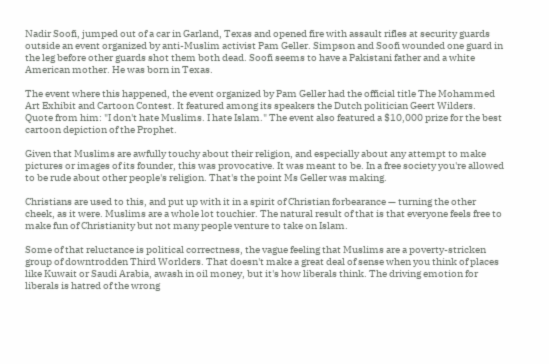Nadir Soofi, jumped out of a car in Garland, Texas and opened fire with assault rifles at security guards outside an event organized by anti-Muslim activist Pam Geller. Simpson and Soofi wounded one guard in the leg before other guards shot them both dead. Soofi seems to have a Pakistani father and a white American mother. He was born in Texas.

The event where this happened, the event organized by Pam Geller had the official title The Mohammed Art Exhibit and Cartoon Contest. It featured among its speakers the Dutch politician Geert Wilders. Quote from him: "I don't hate Muslims. I hate Islam." The event also featured a $10,000 prize for the best cartoon depiction of the Prophet.

Given that Muslims are awfully touchy about their religion, and especially about any attempt to make pictures or images of its founder, this was provocative. It was meant to be. In a free society you're allowed to be rude about other people's religion. That's the point Ms Geller was making.

Christians are used to this, and put up with it in a spirit of Christian forbearance — turning the other cheek, as it were. Muslims are a whole lot touchier. The natural result of that is that everyone feels free to make fun of Christianity but not many people venture to take on Islam.

Some of that reluctance is political correctness, the vague feeling that Muslims are a poverty-stricken group of downtrodden Third Worlders. That doesn't make a great deal of sense when you think of places like Kuwait or Saudi Arabia, awash in oil money, but it's how liberals think. The driving emotion for liberals is hatred of the wrong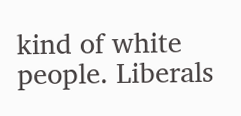kind of white people. Liberals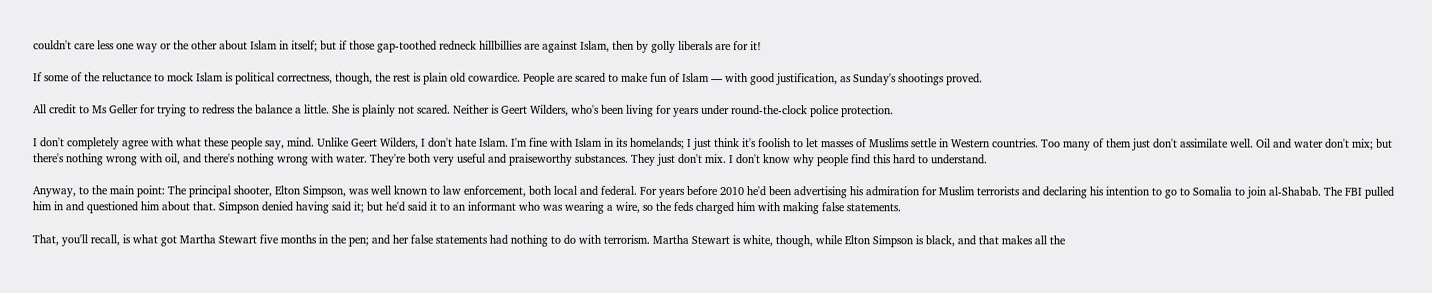couldn't care less one way or the other about Islam in itself; but if those gap-toothed redneck hillbillies are against Islam, then by golly liberals are for it!

If some of the reluctance to mock Islam is political correctness, though, the rest is plain old cowardice. People are scared to make fun of Islam — with good justification, as Sunday's shootings proved.

All credit to Ms Geller for trying to redress the balance a little. She is plainly not scared. Neither is Geert Wilders, who's been living for years under round-the-clock police protection.

I don't completely agree with what these people say, mind. Unlike Geert Wilders, I don't hate Islam. I'm fine with Islam in its homelands; I just think it's foolish to let masses of Muslims settle in Western countries. Too many of them just don't assimilate well. Oil and water don't mix; but there's nothing wrong with oil, and there's nothing wrong with water. They're both very useful and praiseworthy substances. They just don't mix. I don't know why people find this hard to understand.

Anyway, to the main point: The principal shooter, Elton Simpson, was well known to law enforcement, both local and federal. For years before 2010 he'd been advertising his admiration for Muslim terrorists and declaring his intention to go to Somalia to join al-Shabab. The FBI pulled him in and questioned him about that. Simpson denied having said it; but he'd said it to an informant who was wearing a wire, so the feds charged him with making false statements.

That, you'll recall, is what got Martha Stewart five months in the pen; and her false statements had nothing to do with terrorism. Martha Stewart is white, though, while Elton Simpson is black, and that makes all the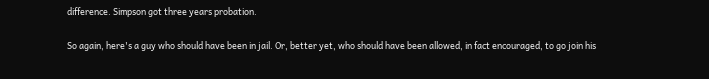difference. Simpson got three years probation.

So again, here's a guy who should have been in jail. Or, better yet, who should have been allowed, in fact encouraged, to go join his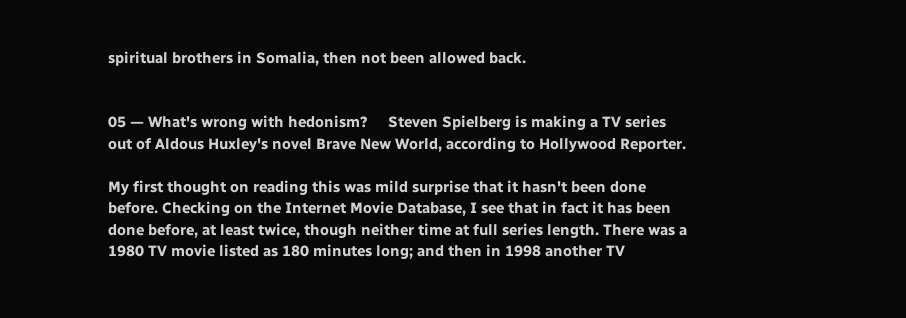spiritual brothers in Somalia, then not been allowed back.


05 — What's wrong with hedonism?     Steven Spielberg is making a TV series out of Aldous Huxley's novel Brave New World, according to Hollywood Reporter.

My first thought on reading this was mild surprise that it hasn't been done before. Checking on the Internet Movie Database, I see that in fact it has been done before, at least twice, though neither time at full series length. There was a 1980 TV movie listed as 180 minutes long; and then in 1998 another TV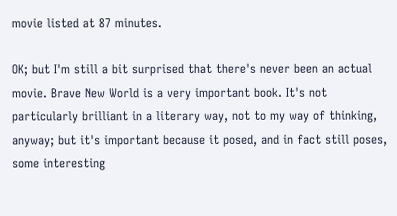movie listed at 87 minutes.

OK; but I'm still a bit surprised that there's never been an actual movie. Brave New World is a very important book. It's not particularly brilliant in a literary way, not to my way of thinking, anyway; but it's important because it posed, and in fact still poses, some interesting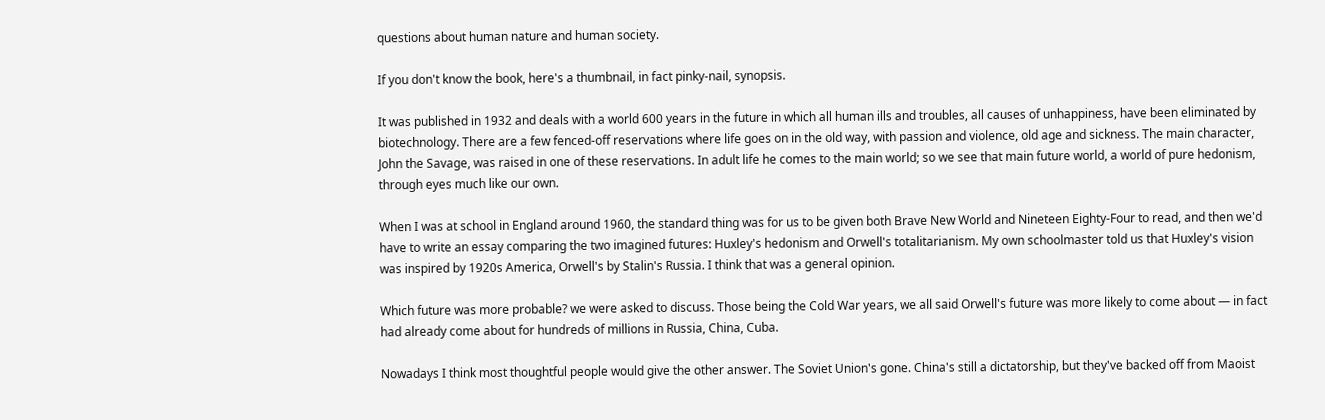questions about human nature and human society.

If you don't know the book, here's a thumbnail, in fact pinky-nail, synopsis.

It was published in 1932 and deals with a world 600 years in the future in which all human ills and troubles, all causes of unhappiness, have been eliminated by biotechnology. There are a few fenced-off reservations where life goes on in the old way, with passion and violence, old age and sickness. The main character, John the Savage, was raised in one of these reservations. In adult life he comes to the main world; so we see that main future world, a world of pure hedonism, through eyes much like our own.

When I was at school in England around 1960, the standard thing was for us to be given both Brave New World and Nineteen Eighty-Four to read, and then we'd have to write an essay comparing the two imagined futures: Huxley's hedonism and Orwell's totalitarianism. My own schoolmaster told us that Huxley's vision was inspired by 1920s America, Orwell's by Stalin's Russia. I think that was a general opinion.

Which future was more probable? we were asked to discuss. Those being the Cold War years, we all said Orwell's future was more likely to come about — in fact had already come about for hundreds of millions in Russia, China, Cuba.

Nowadays I think most thoughtful people would give the other answer. The Soviet Union's gone. China's still a dictatorship, but they've backed off from Maoist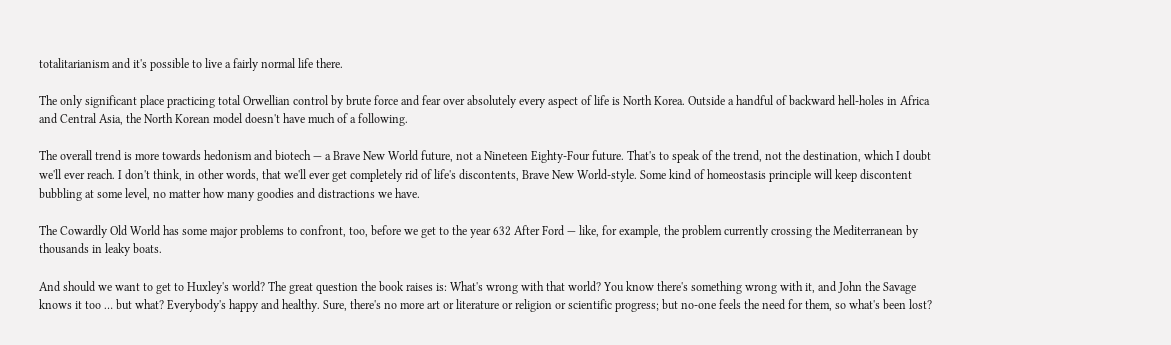totalitarianism and it's possible to live a fairly normal life there.

The only significant place practicing total Orwellian control by brute force and fear over absolutely every aspect of life is North Korea. Outside a handful of backward hell-holes in Africa and Central Asia, the North Korean model doesn't have much of a following.

The overall trend is more towards hedonism and biotech — a Brave New World future, not a Nineteen Eighty-Four future. That's to speak of the trend, not the destination, which I doubt we'll ever reach. I don't think, in other words, that we'll ever get completely rid of life's discontents, Brave New World-style. Some kind of homeostasis principle will keep discontent bubbling at some level, no matter how many goodies and distractions we have.

The Cowardly Old World has some major problems to confront, too, before we get to the year 632 After Ford — like, for example, the problem currently crossing the Mediterranean by thousands in leaky boats.

And should we want to get to Huxley's world? The great question the book raises is: What's wrong with that world? You know there's something wrong with it, and John the Savage knows it too … but what? Everybody's happy and healthy. Sure, there's no more art or literature or religion or scientific progress; but no-one feels the need for them, so what's been lost?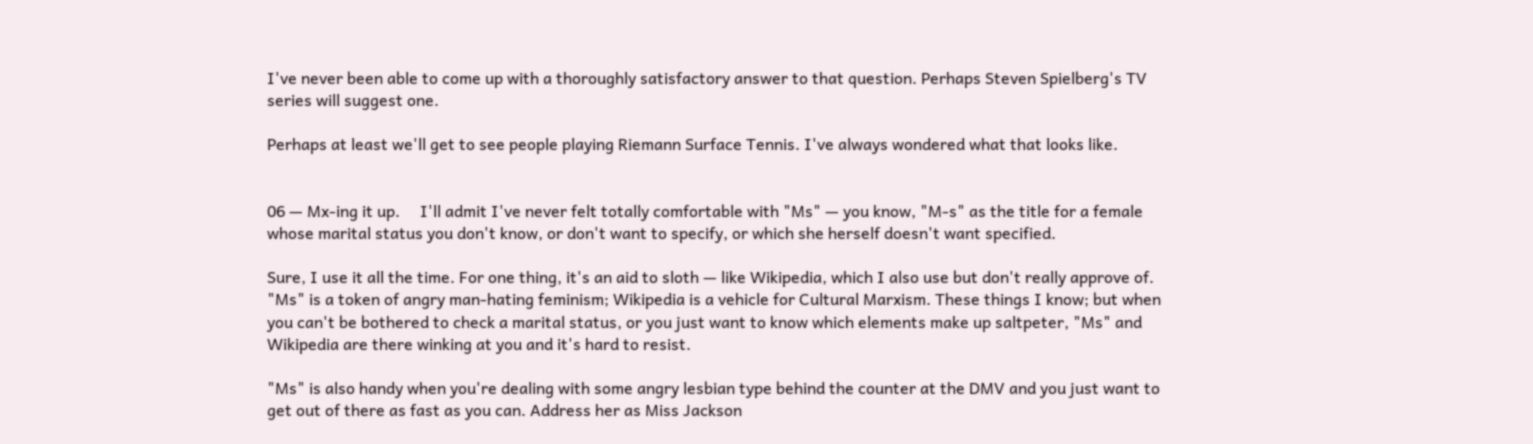I've never been able to come up with a thoroughly satisfactory answer to that question. Perhaps Steven Spielberg's TV series will suggest one.

Perhaps at least we'll get to see people playing Riemann Surface Tennis. I've always wondered what that looks like.


06 — Mx-ing it up.     I'll admit I've never felt totally comfortable with "Ms" — you know, "M-s" as the title for a female whose marital status you don't know, or don't want to specify, or which she herself doesn't want specified.

Sure, I use it all the time. For one thing, it's an aid to sloth — like Wikipedia, which I also use but don't really approve of. "Ms" is a token of angry man-hating feminism; Wikipedia is a vehicle for Cultural Marxism. These things I know; but when you can't be bothered to check a marital status, or you just want to know which elements make up saltpeter, "Ms" and Wikipedia are there winking at you and it's hard to resist.

"Ms" is also handy when you're dealing with some angry lesbian type behind the counter at the DMV and you just want to get out of there as fast as you can. Address her as Miss Jackson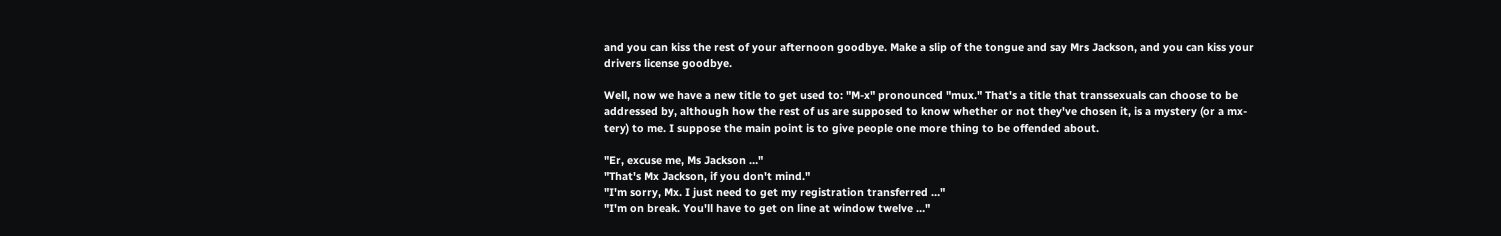and you can kiss the rest of your afternoon goodbye. Make a slip of the tongue and say Mrs Jackson, and you can kiss your drivers license goodbye.

Well, now we have a new title to get used to: "M-x" pronounced "mux." That's a title that transsexuals can choose to be addressed by, although how the rest of us are supposed to know whether or not they've chosen it, is a mystery (or a mx-tery) to me. I suppose the main point is to give people one more thing to be offended about.

"Er, excuse me, Ms Jackson …"
"That's Mx Jackson, if you don't mind."
"I'm sorry, Mx. I just need to get my registration transferred …"
"I'm on break. You'll have to get on line at window twelve …"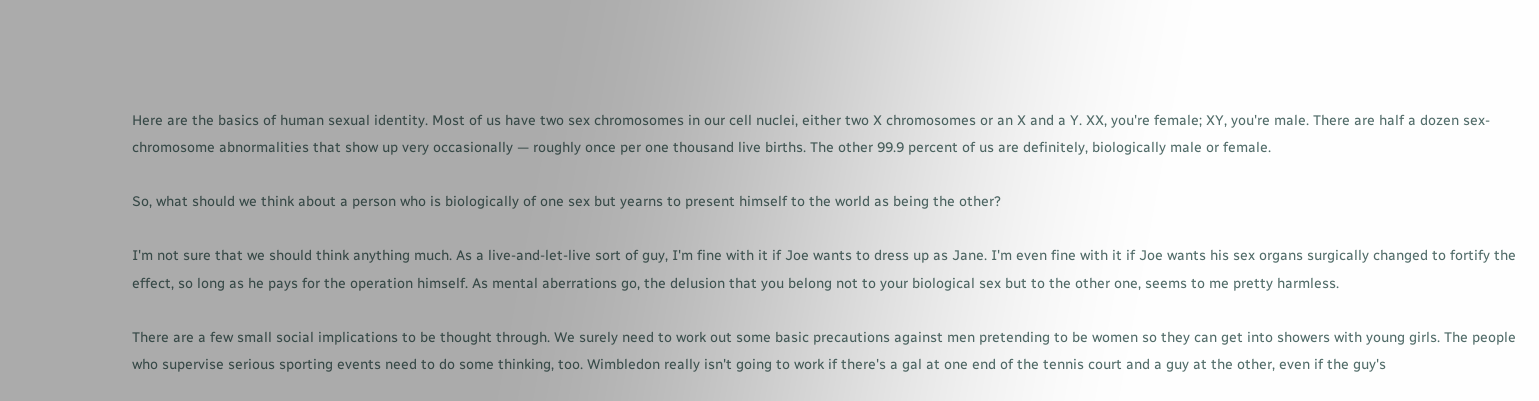Here are the basics of human sexual identity. Most of us have two sex chromosomes in our cell nuclei, either two X chromosomes or an X and a Y. XX, you're female; XY, you're male. There are half a dozen sex-chromosome abnormalities that show up very occasionally — roughly once per one thousand live births. The other 99.9 percent of us are definitely, biologically male or female.

So, what should we think about a person who is biologically of one sex but yearns to present himself to the world as being the other?

I'm not sure that we should think anything much. As a live-and-let-live sort of guy, I'm fine with it if Joe wants to dress up as Jane. I'm even fine with it if Joe wants his sex organs surgically changed to fortify the effect, so long as he pays for the operation himself. As mental aberrations go, the delusion that you belong not to your biological sex but to the other one, seems to me pretty harmless.

There are a few small social implications to be thought through. We surely need to work out some basic precautions against men pretending to be women so they can get into showers with young girls. The people who supervise serious sporting events need to do some thinking, too. Wimbledon really isn't going to work if there's a gal at one end of the tennis court and a guy at the other, even if the guy's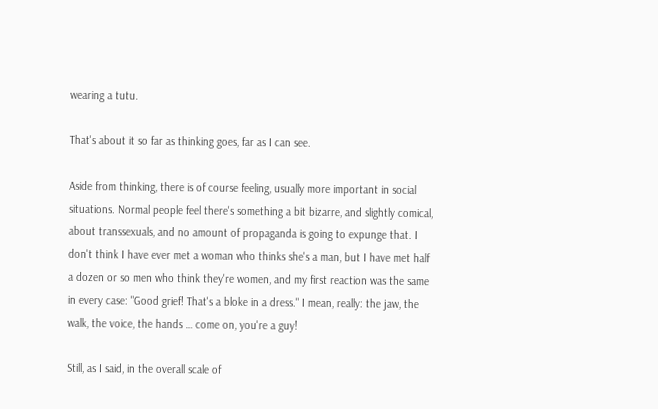wearing a tutu.

That's about it so far as thinking goes, far as I can see.

Aside from thinking, there is of course feeling, usually more important in social situations. Normal people feel there's something a bit bizarre, and slightly comical, about transsexuals, and no amount of propaganda is going to expunge that. I don't think I have ever met a woman who thinks she's a man, but I have met half a dozen or so men who think they're women, and my first reaction was the same in every case: "Good grief! That's a bloke in a dress." I mean, really: the jaw, the walk, the voice, the hands … come on, you're a guy!

Still, as I said, in the overall scale of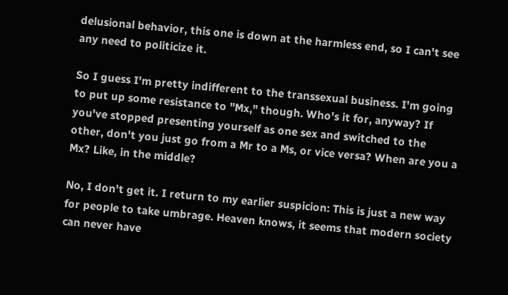delusional behavior, this one is down at the harmless end, so I can't see any need to politicize it.

So I guess I'm pretty indifferent to the transsexual business. I'm going to put up some resistance to "Mx," though. Who's it for, anyway? If you've stopped presenting yourself as one sex and switched to the other, don't you just go from a Mr to a Ms, or vice versa? When are you a Mx? Like, in the middle?

No, I don't get it. I return to my earlier suspicion: This is just a new way for people to take umbrage. Heaven knows, it seems that modern society can never have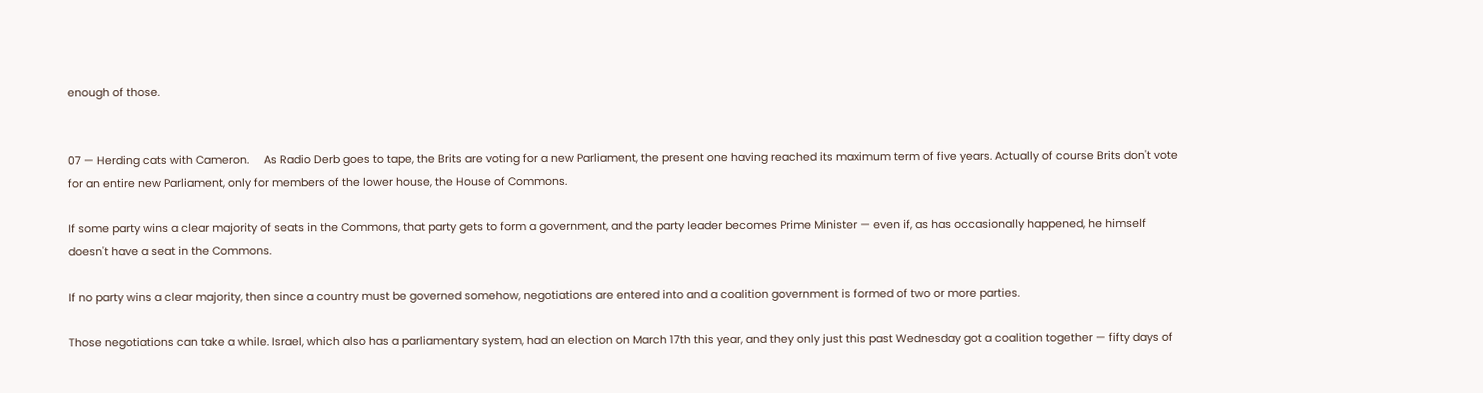enough of those.


07 — Herding cats with Cameron.     As Radio Derb goes to tape, the Brits are voting for a new Parliament, the present one having reached its maximum term of five years. Actually of course Brits don't vote for an entire new Parliament, only for members of the lower house, the House of Commons.

If some party wins a clear majority of seats in the Commons, that party gets to form a government, and the party leader becomes Prime Minister — even if, as has occasionally happened, he himself doesn't have a seat in the Commons.

If no party wins a clear majority, then since a country must be governed somehow, negotiations are entered into and a coalition government is formed of two or more parties.

Those negotiations can take a while. Israel, which also has a parliamentary system, had an election on March 17th this year, and they only just this past Wednesday got a coalition together — fifty days of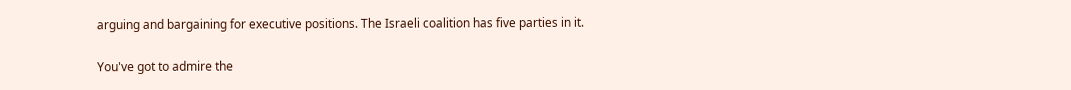arguing and bargaining for executive positions. The Israeli coalition has five parties in it.

You've got to admire the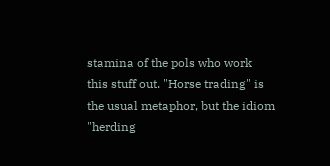stamina of the pols who work this stuff out. "Horse trading" is the usual metaphor, but the idiom "herding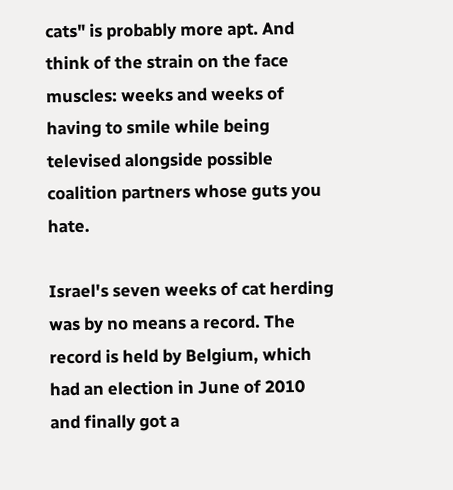cats" is probably more apt. And think of the strain on the face muscles: weeks and weeks of having to smile while being televised alongside possible coalition partners whose guts you hate.

Israel's seven weeks of cat herding was by no means a record. The record is held by Belgium, which had an election in June of 2010 and finally got a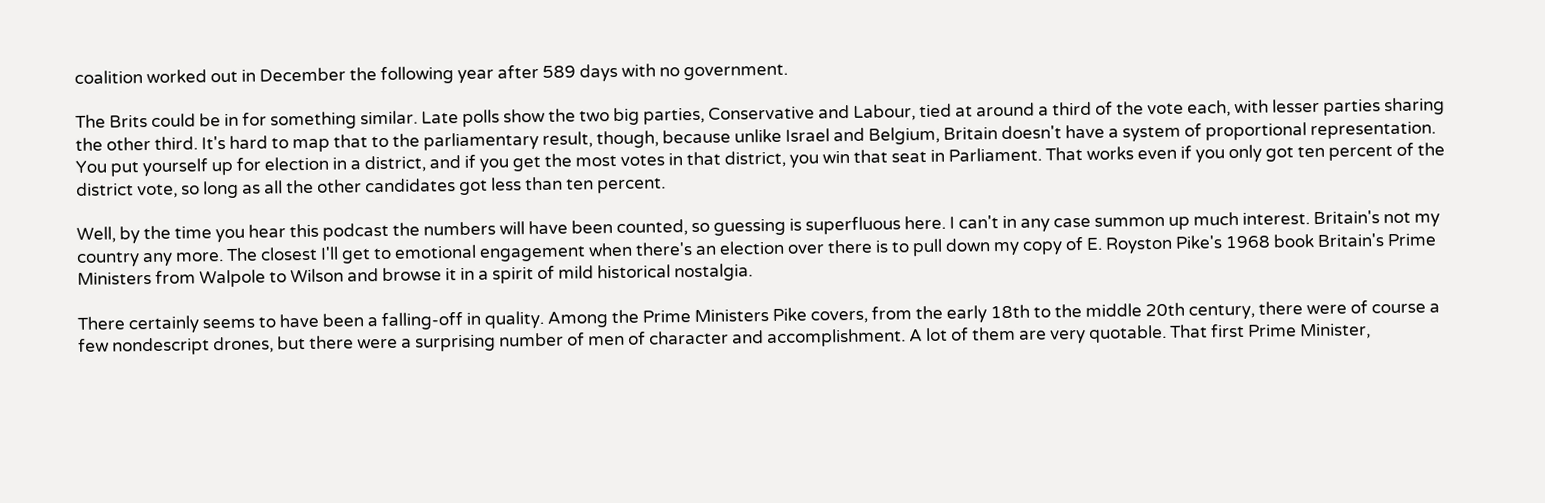coalition worked out in December the following year after 589 days with no government.

The Brits could be in for something similar. Late polls show the two big parties, Conservative and Labour, tied at around a third of the vote each, with lesser parties sharing the other third. It's hard to map that to the parliamentary result, though, because unlike Israel and Belgium, Britain doesn't have a system of proportional representation. You put yourself up for election in a district, and if you get the most votes in that district, you win that seat in Parliament. That works even if you only got ten percent of the district vote, so long as all the other candidates got less than ten percent.

Well, by the time you hear this podcast the numbers will have been counted, so guessing is superfluous here. I can't in any case summon up much interest. Britain's not my country any more. The closest I'll get to emotional engagement when there's an election over there is to pull down my copy of E. Royston Pike's 1968 book Britain's Prime Ministers from Walpole to Wilson and browse it in a spirit of mild historical nostalgia.

There certainly seems to have been a falling-off in quality. Among the Prime Ministers Pike covers, from the early 18th to the middle 20th century, there were of course a few nondescript drones, but there were a surprising number of men of character and accomplishment. A lot of them are very quotable. That first Prime Minister,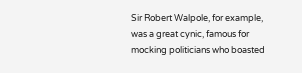Sir Robert Walpole, for example, was a great cynic, famous for mocking politicians who boasted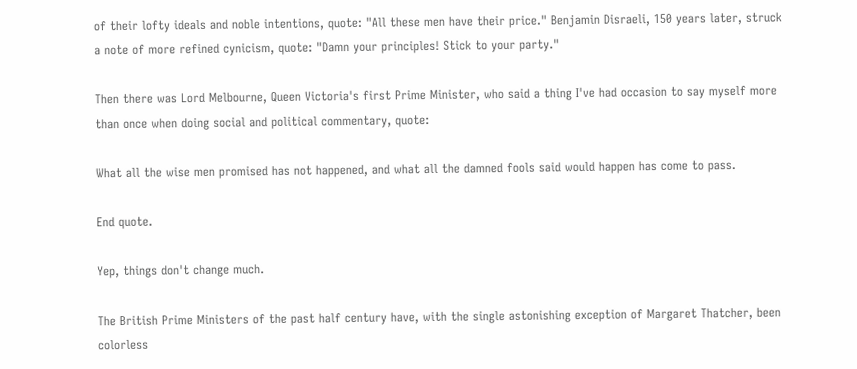of their lofty ideals and noble intentions, quote: "All these men have their price." Benjamin Disraeli, 150 years later, struck a note of more refined cynicism, quote: "Damn your principles! Stick to your party."

Then there was Lord Melbourne, Queen Victoria's first Prime Minister, who said a thing I've had occasion to say myself more than once when doing social and political commentary, quote:

What all the wise men promised has not happened, and what all the damned fools said would happen has come to pass.

End quote.

Yep, things don't change much.

The British Prime Ministers of the past half century have, with the single astonishing exception of Margaret Thatcher, been colorless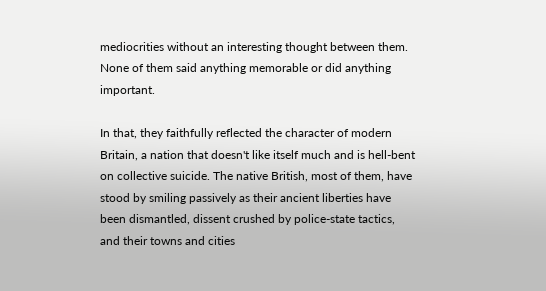mediocrities without an interesting thought between them. None of them said anything memorable or did anything important.

In that, they faithfully reflected the character of modern Britain, a nation that doesn't like itself much and is hell-bent on collective suicide. The native British, most of them, have stood by smiling passively as their ancient liberties have been dismantled, dissent crushed by police-state tactics, and their towns and cities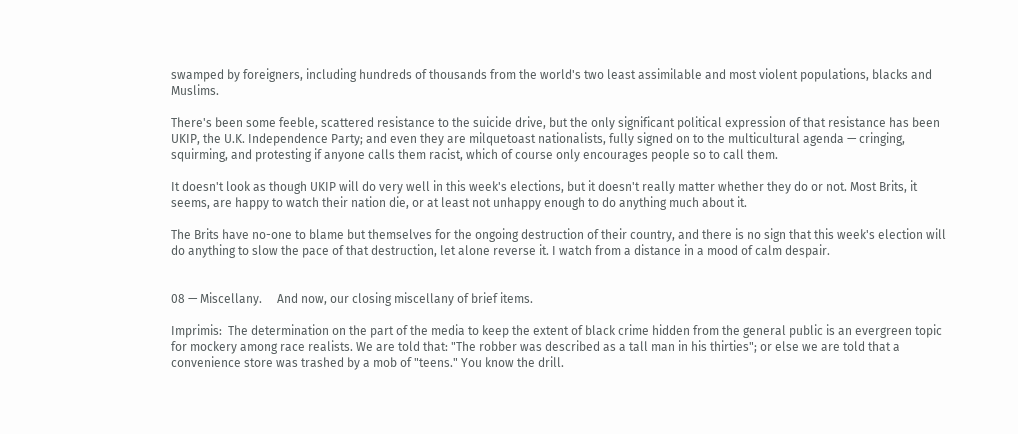swamped by foreigners, including hundreds of thousands from the world's two least assimilable and most violent populations, blacks and Muslims.

There's been some feeble, scattered resistance to the suicide drive, but the only significant political expression of that resistance has been UKIP, the U.K. Independence Party; and even they are milquetoast nationalists, fully signed on to the multicultural agenda — cringing, squirming, and protesting if anyone calls them racist, which of course only encourages people so to call them.

It doesn't look as though UKIP will do very well in this week's elections, but it doesn't really matter whether they do or not. Most Brits, it seems, are happy to watch their nation die, or at least not unhappy enough to do anything much about it.

The Brits have no-one to blame but themselves for the ongoing destruction of their country, and there is no sign that this week's election will do anything to slow the pace of that destruction, let alone reverse it. I watch from a distance in a mood of calm despair.


08 — Miscellany.     And now, our closing miscellany of brief items.

Imprimis:  The determination on the part of the media to keep the extent of black crime hidden from the general public is an evergreen topic for mockery among race realists. We are told that: "The robber was described as a tall man in his thirties"; or else we are told that a convenience store was trashed by a mob of "teens." You know the drill.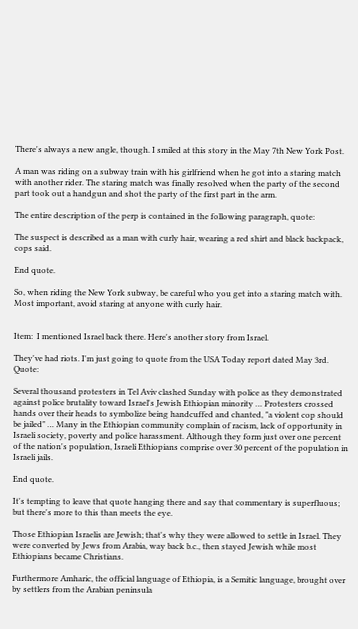There's always a new angle, though. I smiled at this story in the May 7th New York Post.

A man was riding on a subway train with his girlfriend when he got into a staring match with another rider. The staring match was finally resolved when the party of the second part took out a handgun and shot the party of the first part in the arm.

The entire description of the perp is contained in the following paragraph, quote:

The suspect is described as a man with curly hair, wearing a red shirt and black backpack, cops said.

End quote.

So, when riding the New York subway, be careful who you get into a staring match with. Most important, avoid staring at anyone with curly hair.


Item:  I mentioned Israel back there. Here's another story from Israel.

They've had riots. I'm just going to quote from the USA Today report dated May 3rd. Quote:

Several thousand protesters in Tel Aviv clashed Sunday with police as they demonstrated against police brutality toward Israel's Jewish Ethiopian minority … Protesters crossed hands over their heads to symbolize being handcuffed and chanted, "a violent cop should be jailed" … Many in the Ethiopian community complain of racism, lack of opportunity in Israeli society, poverty and police harassment. Although they form just over one percent of the nation's population, Israeli Ethiopians comprise over 30 percent of the population in Israeli jails.

End quote.

It's tempting to leave that quote hanging there and say that commentary is superfluous; but there's more to this than meets the eye.

Those Ethiopian Israelis are Jewish; that's why they were allowed to settle in Israel. They were converted by Jews from Arabia, way back b.c., then stayed Jewish while most Ethiopians became Christians.

Furthermore Amharic, the official language of Ethiopia, is a Semitic language, brought over by settlers from the Arabian peninsula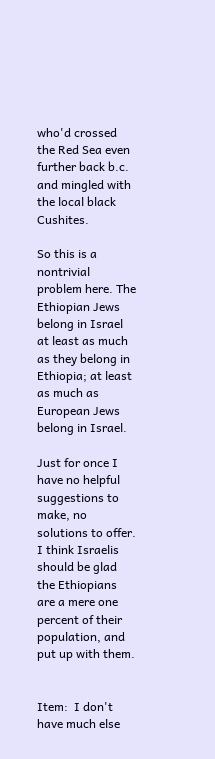who'd crossed the Red Sea even further back b.c. and mingled with the local black Cushites.

So this is a nontrivial problem here. The Ethiopian Jews belong in Israel at least as much as they belong in Ethiopia; at least as much as European Jews belong in Israel.

Just for once I have no helpful suggestions to make, no solutions to offer. I think Israelis should be glad the Ethiopians are a mere one percent of their population, and put up with them.


Item:  I don't have much else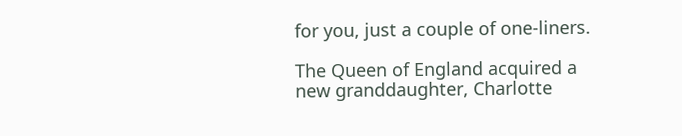for you, just a couple of one-liners.

The Queen of England acquired a new granddaughter, Charlotte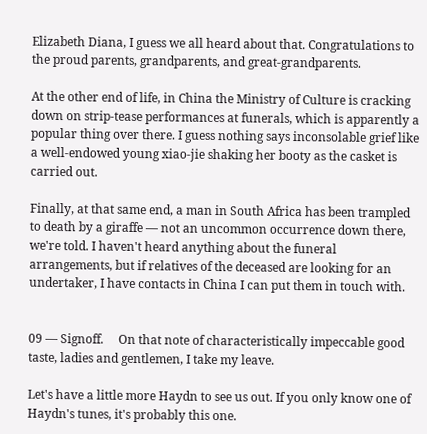Elizabeth Diana, I guess we all heard about that. Congratulations to the proud parents, grandparents, and great-grandparents.

At the other end of life, in China the Ministry of Culture is cracking down on strip-tease performances at funerals, which is apparently a popular thing over there. I guess nothing says inconsolable grief like a well-endowed young xiao-jie shaking her booty as the casket is carried out.

Finally, at that same end, a man in South Africa has been trampled to death by a giraffe — not an uncommon occurrence down there, we're told. I haven't heard anything about the funeral arrangements, but if relatives of the deceased are looking for an undertaker, I have contacts in China I can put them in touch with.


09 — Signoff.     On that note of characteristically impeccable good taste, ladies and gentlemen, I take my leave.

Let's have a little more Haydn to see us out. If you only know one of Haydn's tunes, it's probably this one.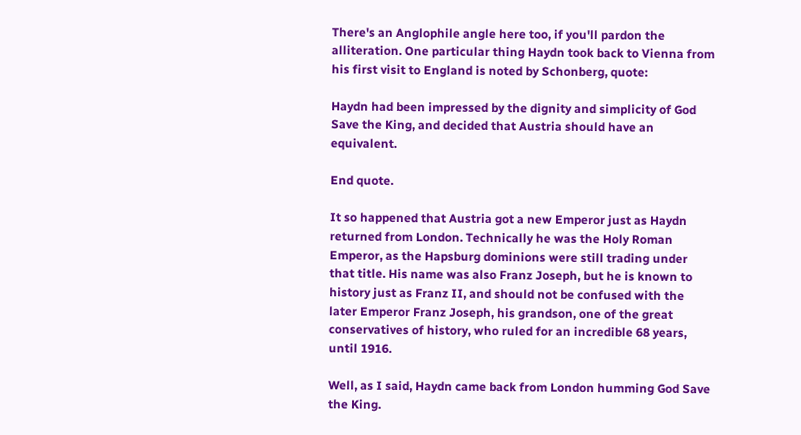There's an Anglophile angle here too, if you'll pardon the alliteration. One particular thing Haydn took back to Vienna from his first visit to England is noted by Schonberg, quote:

Haydn had been impressed by the dignity and simplicity of God Save the King, and decided that Austria should have an equivalent.

End quote.

It so happened that Austria got a new Emperor just as Haydn returned from London. Technically he was the Holy Roman Emperor, as the Hapsburg dominions were still trading under that title. His name was also Franz Joseph, but he is known to history just as Franz II, and should not be confused with the later Emperor Franz Joseph, his grandson, one of the great conservatives of history, who ruled for an incredible 68 years, until 1916.

Well, as I said, Haydn came back from London humming God Save the King.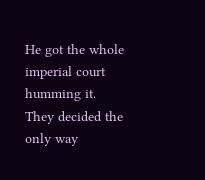He got the whole imperial court humming it. They decided the only way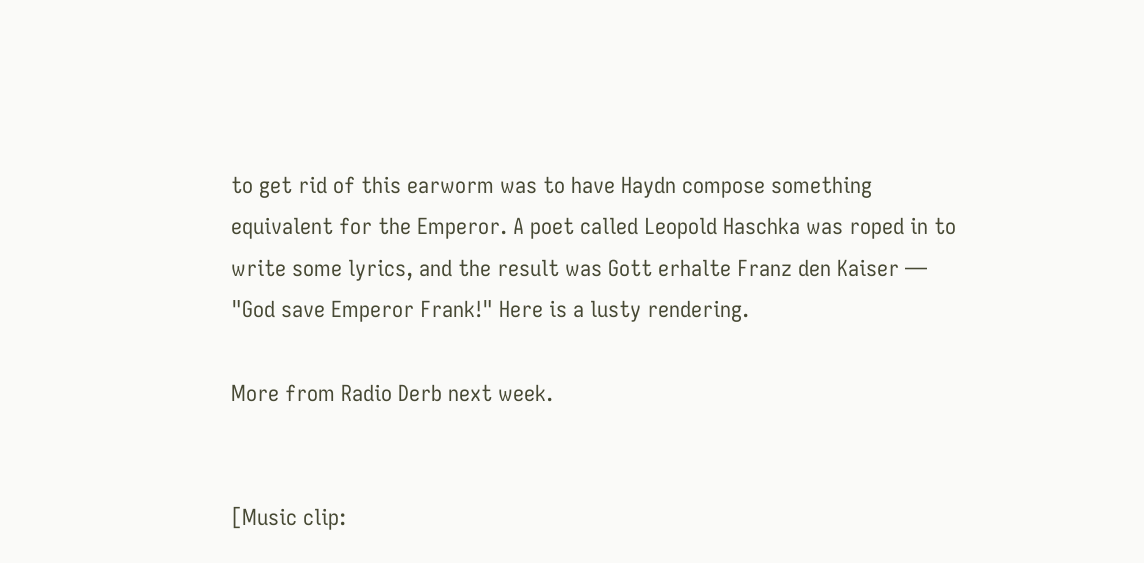to get rid of this earworm was to have Haydn compose something equivalent for the Emperor. A poet called Leopold Haschka was roped in to write some lyrics, and the result was Gott erhalte Franz den Kaiser — "God save Emperor Frank!" Here is a lusty rendering.

More from Radio Derb next week.


[Music clip: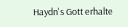Haydn's Gott erhalte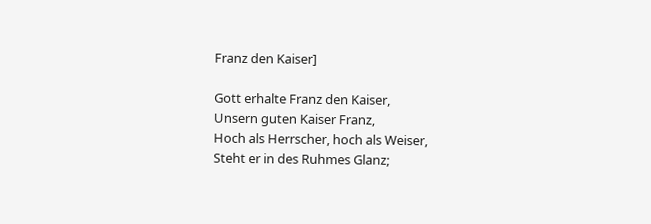Franz den Kaiser]

Gott erhalte Franz den Kaiser,
Unsern guten Kaiser Franz,
Hoch als Herrscher, hoch als Weiser,
Steht er in des Ruhmes Glanz;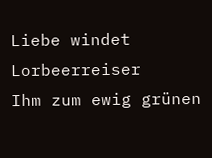Liebe windet Lorbeerreiser
Ihm zum ewig grünen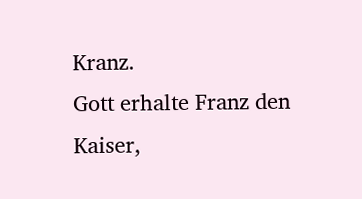Kranz.
Gott erhalte Franz den Kaiser,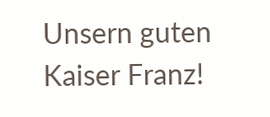Unsern guten Kaiser Franz!